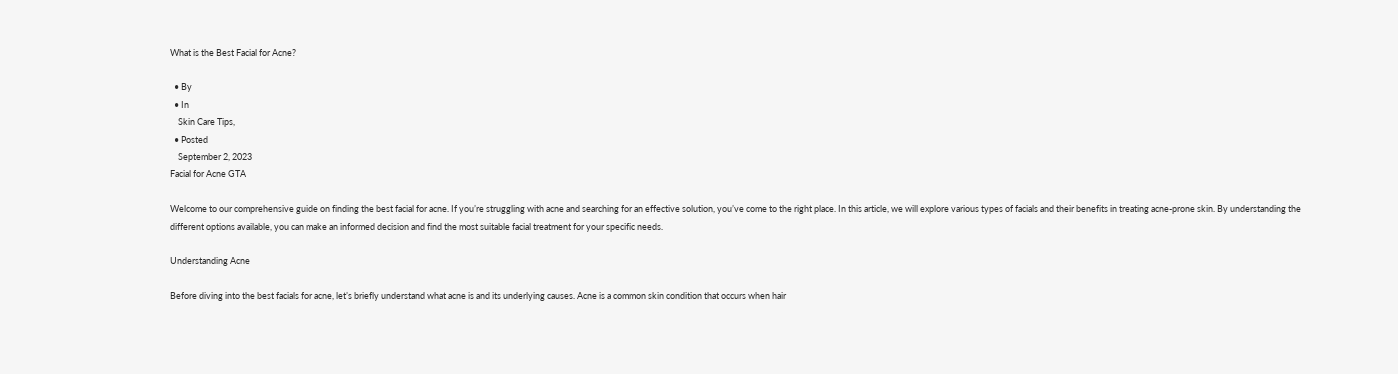What is the Best Facial for Acne?

  • By
  • In
    Skin Care Tips,
  • Posted
    September 2, 2023
Facial for Acne GTA

Welcome to our comprehensive guide on finding the best facial for acne. If you’re struggling with acne and searching for an effective solution, you’ve come to the right place. In this article, we will explore various types of facials and their benefits in treating acne-prone skin. By understanding the different options available, you can make an informed decision and find the most suitable facial treatment for your specific needs.

Understanding Acne

Before diving into the best facials for acne, let’s briefly understand what acne is and its underlying causes. Acne is a common skin condition that occurs when hair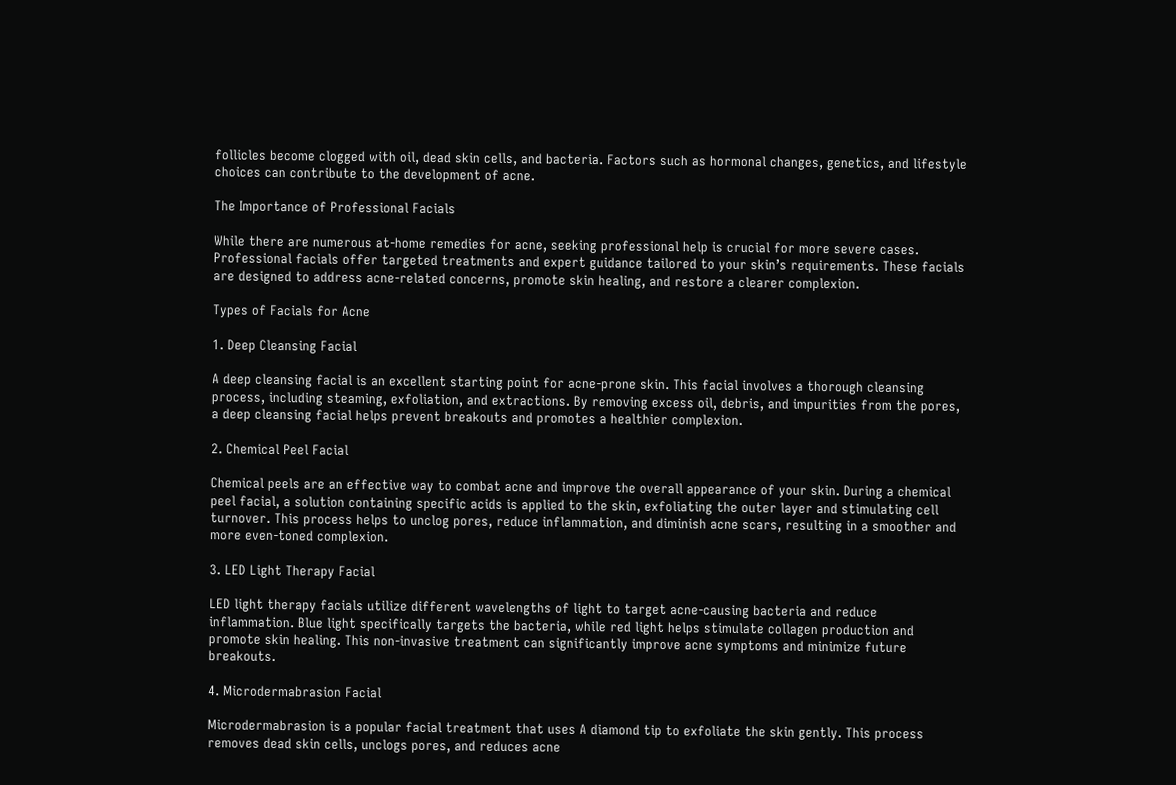follicles become clogged with oil, dead skin cells, and bacteria. Factors such as hormonal changes, genetics, and lifestyle choices can contribute to the development of acne.

The Importance of Professional Facials

While there are numerous at-home remedies for acne, seeking professional help is crucial for more severe cases. Professional facials offer targeted treatments and expert guidance tailored to your skin’s requirements. These facials are designed to address acne-related concerns, promote skin healing, and restore a clearer complexion.

Types of Facials for Acne

1. Deep Cleansing Facial

A deep cleansing facial is an excellent starting point for acne-prone skin. This facial involves a thorough cleansing process, including steaming, exfoliation, and extractions. By removing excess oil, debris, and impurities from the pores, a deep cleansing facial helps prevent breakouts and promotes a healthier complexion.

2. Chemical Peel Facial

Chemical peels are an effective way to combat acne and improve the overall appearance of your skin. During a chemical peel facial, a solution containing specific acids is applied to the skin, exfoliating the outer layer and stimulating cell turnover. This process helps to unclog pores, reduce inflammation, and diminish acne scars, resulting in a smoother and more even-toned complexion.

3. LED Light Therapy Facial

LED light therapy facials utilize different wavelengths of light to target acne-causing bacteria and reduce inflammation. Blue light specifically targets the bacteria, while red light helps stimulate collagen production and promote skin healing. This non-invasive treatment can significantly improve acne symptoms and minimize future breakouts.

4. Microdermabrasion Facial

Microdermabrasion is a popular facial treatment that uses A diamond tip to exfoliate the skin gently. This process removes dead skin cells, unclogs pores, and reduces acne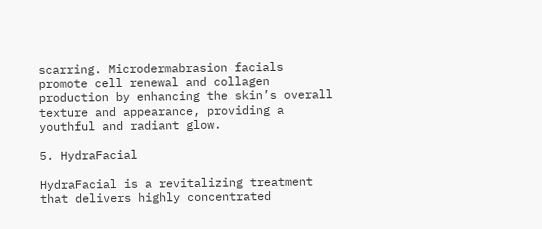scarring. Microdermabrasion facials promote cell renewal and collagen production by enhancing the skin’s overall texture and appearance, providing a youthful and radiant glow.

5. HydraFacial

HydraFacial is a revitalizing treatment that delivers highly concentrated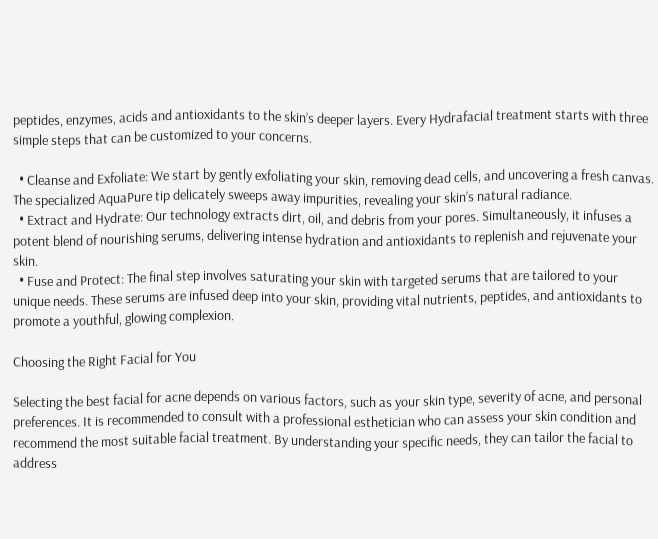peptides, enzymes, acids and antioxidants to the skin’s deeper layers. Every Hydrafacial treatment starts with three simple steps that can be customized to your concerns.

  • Cleanse and Exfoliate: We start by gently exfoliating your skin, removing dead cells, and uncovering a fresh canvas. The specialized AquaPure tip delicately sweeps away impurities, revealing your skin’s natural radiance.
  • Extract and Hydrate: Our technology extracts dirt, oil, and debris from your pores. Simultaneously, it infuses a potent blend of nourishing serums, delivering intense hydration and antioxidants to replenish and rejuvenate your skin.
  • Fuse and Protect: The final step involves saturating your skin with targeted serums that are tailored to your unique needs. These serums are infused deep into your skin, providing vital nutrients, peptides, and antioxidants to promote a youthful, glowing complexion.

Choosing the Right Facial for You

Selecting the best facial for acne depends on various factors, such as your skin type, severity of acne, and personal preferences. It is recommended to consult with a professional esthetician who can assess your skin condition and recommend the most suitable facial treatment. By understanding your specific needs, they can tailor the facial to address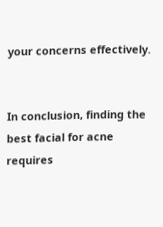your concerns effectively.


In conclusion, finding the best facial for acne requires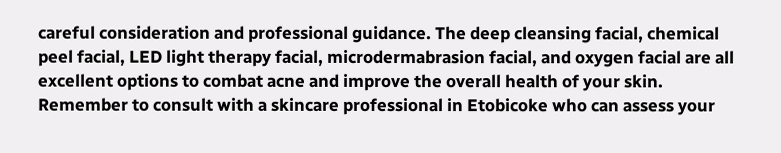careful consideration and professional guidance. The deep cleansing facial, chemical peel facial, LED light therapy facial, microdermabrasion facial, and oxygen facial are all excellent options to combat acne and improve the overall health of your skin. Remember to consult with a skincare professional in Etobicoke who can assess your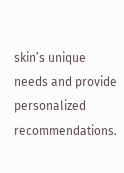skin’s unique needs and provide personalized recommendations.